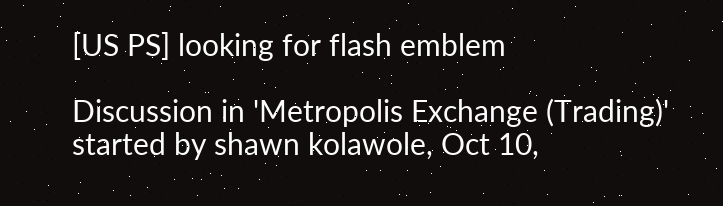[US PS] looking for flash emblem

Discussion in 'Metropolis Exchange (Trading)' started by shawn kolawole, Oct 10,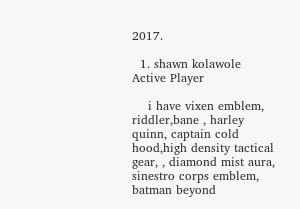2017.

  1. shawn kolawole Active Player

    i have vixen emblem, riddler,bane , harley quinn, captain cold hood,high density tactical gear, , diamond mist aura, sinestro corps emblem, batman beyond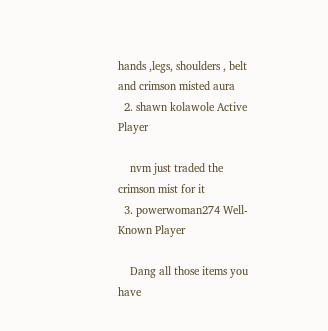hands ,legs, shoulders , belt and crimson misted aura
  2. shawn kolawole Active Player

    nvm just traded the crimson mist for it
  3. powerwoman274 Well-Known Player

    Dang all those items you have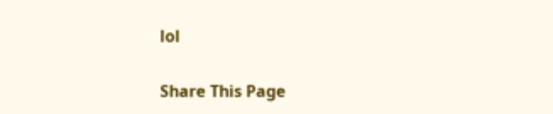lol

Share This Page